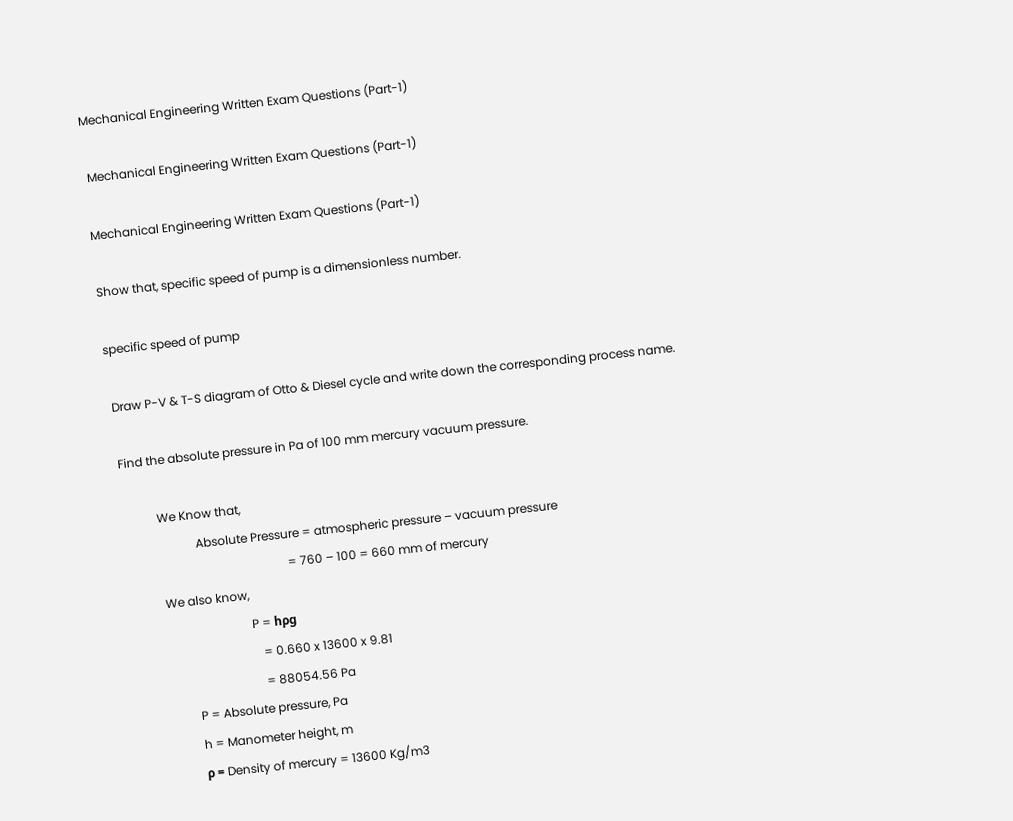Mechanical Engineering Written Exam Questions (Part-1)

 Mechanical Engineering Written Exam Questions (Part-1)

Mechanical Engineering Written Exam Questions (Part-1)

Show that, specific speed of pump is a dimensionless number.

specific speed of pump

 Draw P-V & T-S diagram of Otto & Diesel cycle and write down the corresponding process name.

 Find the absolute pressure in Pa of 100 mm mercury vacuum pressure.

            We Know that,
                        Absolute Pressure = atmospheric pressure – vacuum pressure
                                                      = 760 – 100 = 660 mm of mercury
            We also know,
                                        P = hρg
                                           = 0.660 x 13600 x 9.81
                                           = 88054.56 Pa
                    P = Absolute pressure, Pa
                    h = Manometer height, m
                    ρ = Density of mercury = 13600 Kg/m3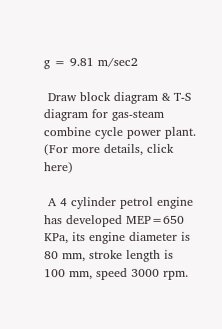g = 9.81 m/sec2

 Draw block diagram & T-S diagram for gas-steam combine cycle power plant. (For more details, click here)

 A 4 cylinder petrol engine has developed MEP=650 KPa, its engine diameter is 80 mm, stroke length is 100 mm, speed 3000 rpm.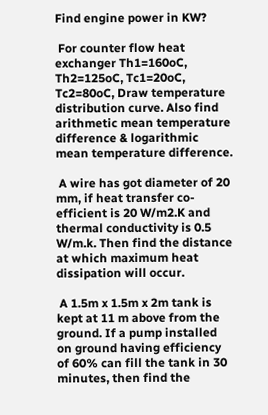Find engine power in KW?

 For counter flow heat exchanger Th1=160oC, Th2=125oC, Tc1=20oC, Tc2=80oC, Draw temperature distribution curve. Also find arithmetic mean temperature difference & logarithmic mean temperature difference.

 A wire has got diameter of 20 mm, if heat transfer co-efficient is 20 W/m2.K and thermal conductivity is 0.5 W/m.k. Then find the distance at which maximum heat dissipation will occur.

 A 1.5m x 1.5m x 2m tank is kept at 11 m above from the ground. If a pump installed on ground having efficiency of 60% can fill the tank in 30 minutes, then find the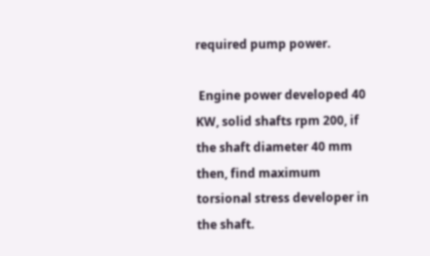required pump power.

 Engine power developed 40 KW, solid shafts rpm 200, if the shaft diameter 40 mm then, find maximum torsional stress developer in the shaft.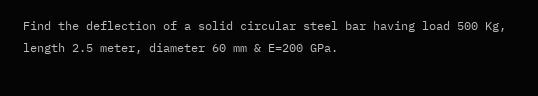Find the deflection of a solid circular steel bar having load 500 Kg, length 2.5 meter, diameter 60 mm & E=200 GPa.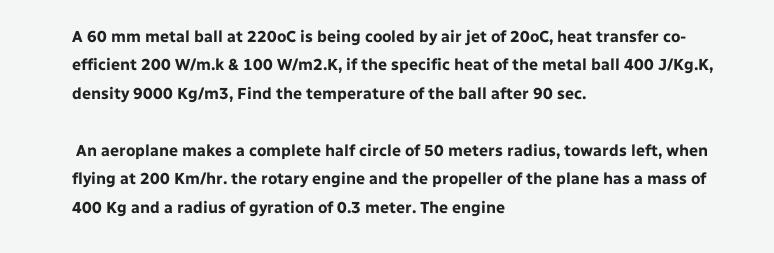A 60 mm metal ball at 220oC is being cooled by air jet of 20oC, heat transfer co-efficient 200 W/m.k & 100 W/m2.K, if the specific heat of the metal ball 400 J/Kg.K, density 9000 Kg/m3, Find the temperature of the ball after 90 sec.

 An aeroplane makes a complete half circle of 50 meters radius, towards left, when flying at 200 Km/hr. the rotary engine and the propeller of the plane has a mass of 400 Kg and a radius of gyration of 0.3 meter. The engine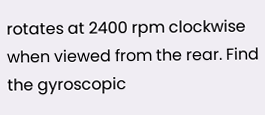rotates at 2400 rpm clockwise when viewed from the rear. Find the gyroscopic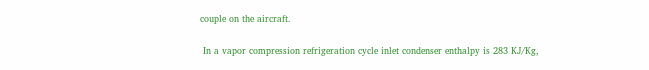couple on the aircraft.

 In a vapor compression refrigeration cycle inlet condenser enthalpy is 283 KJ/Kg,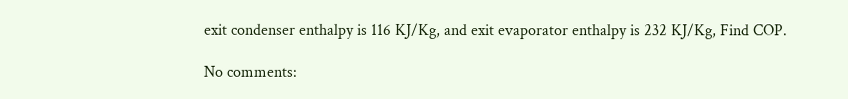exit condenser enthalpy is 116 KJ/Kg, and exit evaporator enthalpy is 232 KJ/Kg, Find COP.

No comments: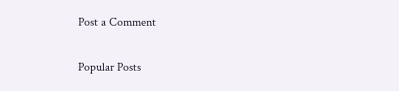Post a Comment

Popular Posts